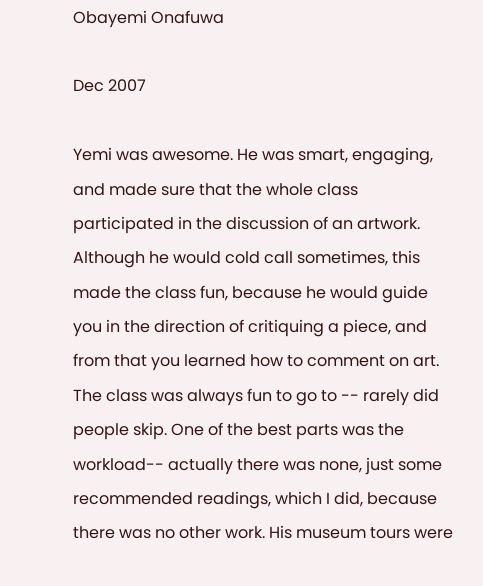Obayemi Onafuwa

Dec 2007

Yemi was awesome. He was smart, engaging, and made sure that the whole class participated in the discussion of an artwork. Although he would cold call sometimes, this made the class fun, because he would guide you in the direction of critiquing a piece, and from that you learned how to comment on art. The class was always fun to go to -- rarely did people skip. One of the best parts was the workload-- actually there was none, just some recommended readings, which I did, because there was no other work. His museum tours were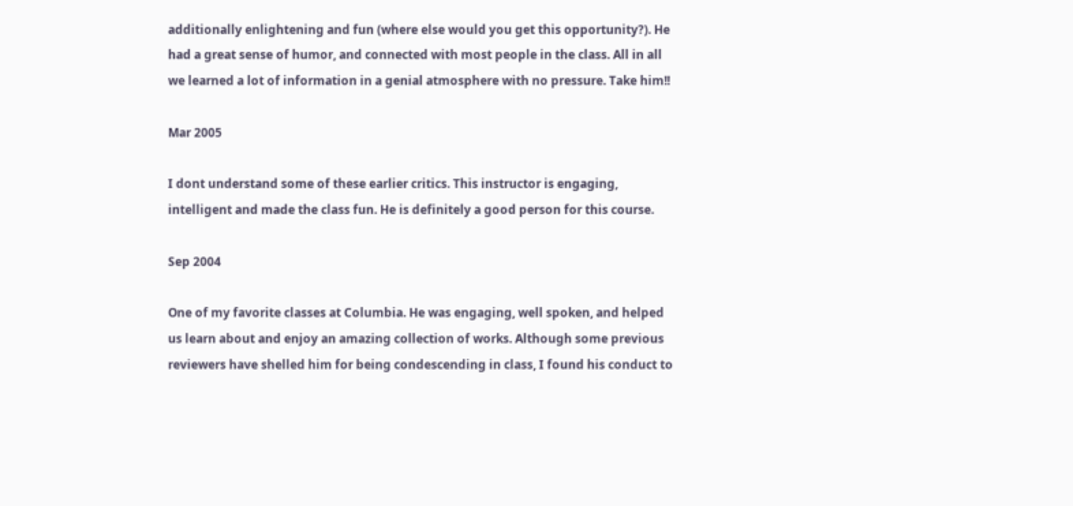additionally enlightening and fun (where else would you get this opportunity?). He had a great sense of humor, and connected with most people in the class. All in all we learned a lot of information in a genial atmosphere with no pressure. Take him!!

Mar 2005

I dont understand some of these earlier critics. This instructor is engaging, intelligent and made the class fun. He is definitely a good person for this course.

Sep 2004

One of my favorite classes at Columbia. He was engaging, well spoken, and helped us learn about and enjoy an amazing collection of works. Although some previous reviewers have shelled him for being condescending in class, I found his conduct to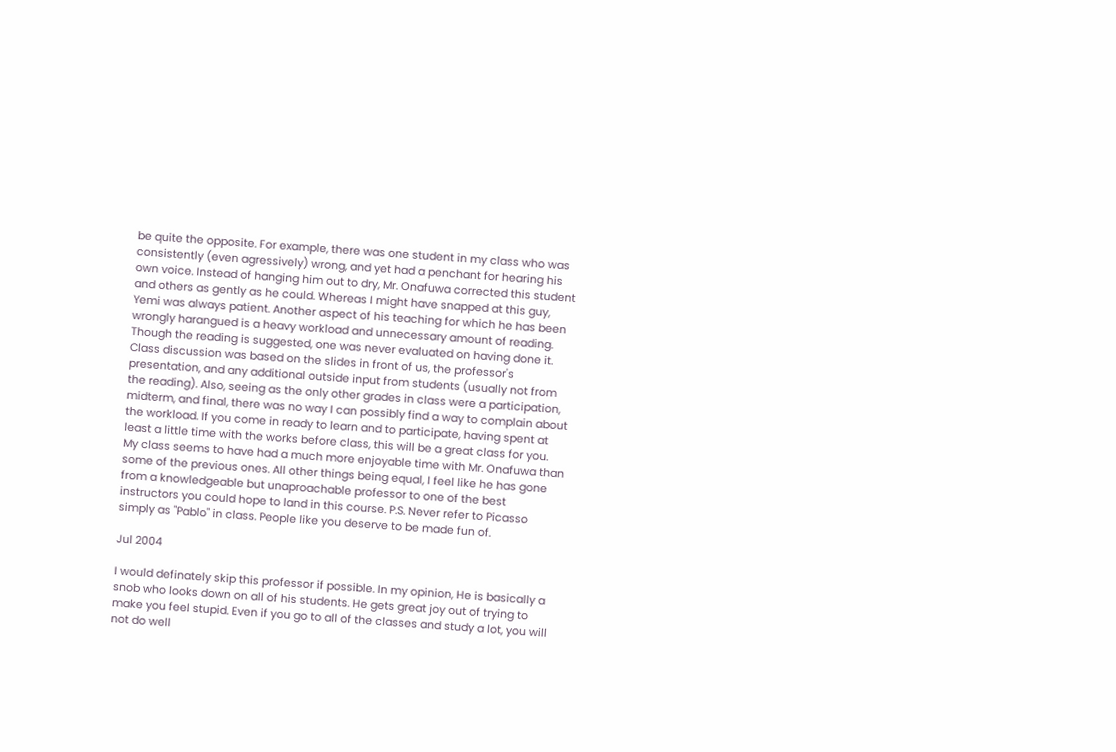be quite the opposite. For example, there was one student in my class who was consistently (even agressively) wrong, and yet had a penchant for hearing his own voice. Instead of hanging him out to dry, Mr. Onafuwa corrected this student and others as gently as he could. Whereas I might have snapped at this guy, Yemi was always patient. Another aspect of his teaching for which he has been wrongly harangued is a heavy workload and unnecessary amount of reading. Though the reading is suggested, one was never evaluated on having done it. Class discussion was based on the slides in front of us, the professor's presentation, and any additional outside input from students (usually not from the reading). Also, seeing as the only other grades in class were a participation, midterm, and final, there was no way I can possibly find a way to complain about the workload. If you come in ready to learn and to participate, having spent at least a little time with the works before class, this will be a great class for you. My class seems to have had a much more enjoyable time with Mr. Onafuwa than some of the previous ones. All other things being equal, I feel like he has gone from a knowledgeable but unaproachable professor to one of the best instructors you could hope to land in this course. P.S. Never refer to Picasso simply as "Pablo" in class. People like you deserve to be made fun of.

Jul 2004

I would definately skip this professor if possible. In my opinion, He is basically a snob who looks down on all of his students. He gets great joy out of trying to make you feel stupid. Even if you go to all of the classes and study a lot, you will not do well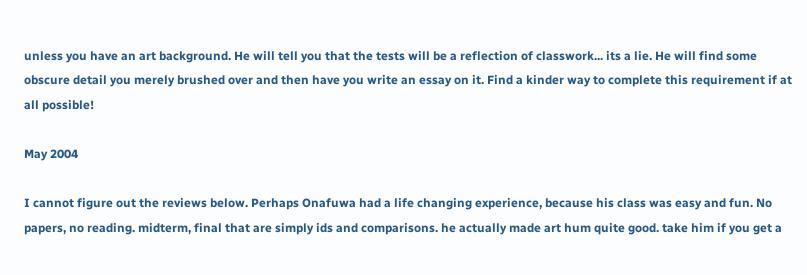unless you have an art background. He will tell you that the tests will be a reflection of classwork... its a lie. He will find some obscure detail you merely brushed over and then have you write an essay on it. Find a kinder way to complete this requirement if at all possible!

May 2004

I cannot figure out the reviews below. Perhaps Onafuwa had a life changing experience, because his class was easy and fun. No papers, no reading. midterm, final that are simply ids and comparisons. he actually made art hum quite good. take him if you get a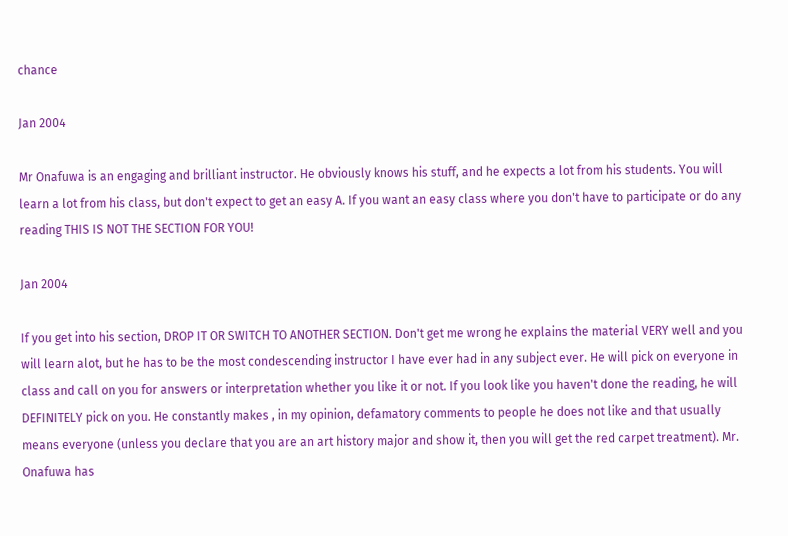chance

Jan 2004

Mr Onafuwa is an engaging and brilliant instructor. He obviously knows his stuff, and he expects a lot from his students. You will learn a lot from his class, but don't expect to get an easy A. If you want an easy class where you don't have to participate or do any reading THIS IS NOT THE SECTION FOR YOU!

Jan 2004

If you get into his section, DROP IT OR SWITCH TO ANOTHER SECTION. Don't get me wrong he explains the material VERY well and you will learn alot, but he has to be the most condescending instructor I have ever had in any subject ever. He will pick on everyone in class and call on you for answers or interpretation whether you like it or not. If you look like you haven't done the reading, he will DEFINITELY pick on you. He constantly makes , in my opinion, defamatory comments to people he does not like and that usually means everyone (unless you declare that you are an art history major and show it, then you will get the red carpet treatment). Mr. Onafuwa has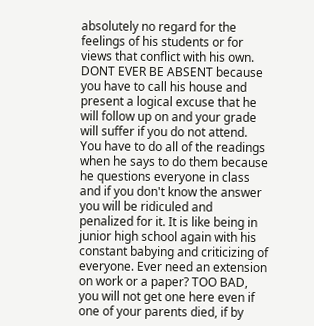absolutely no regard for the feelings of his students or for views that conflict with his own. DONT EVER BE ABSENT because you have to call his house and present a logical excuse that he will follow up on and your grade will suffer if you do not attend. You have to do all of the readings when he says to do them because he questions everyone in class and if you don't know the answer you will be ridiculed and penalized for it. It is like being in junior high school again with his constant babying and criticizing of everyone. Ever need an extension on work or a paper? TOO BAD, you will not get one here even if one of your parents died, if by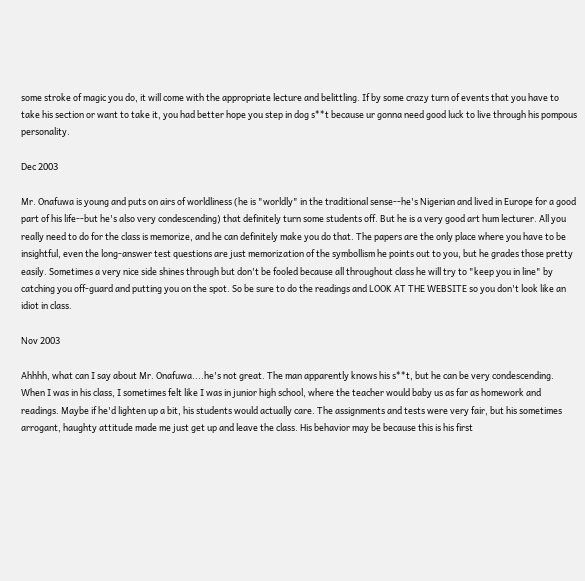some stroke of magic you do, it will come with the appropriate lecture and belittling. If by some crazy turn of events that you have to take his section or want to take it, you had better hope you step in dog s**t because ur gonna need good luck to live through his pompous personality.

Dec 2003

Mr. Onafuwa is young and puts on airs of worldliness (he is "worldly" in the traditional sense--he's Nigerian and lived in Europe for a good part of his life--but he's also very condescending) that definitely turn some students off. But he is a very good art hum lecturer. All you really need to do for the class is memorize, and he can definitely make you do that. The papers are the only place where you have to be insightful, even the long-answer test questions are just memorization of the symbollism he points out to you, but he grades those pretty easily. Sometimes a very nice side shines through but don't be fooled because all throughout class he will try to "keep you in line" by catching you off-guard and putting you on the spot. So be sure to do the readings and LOOK AT THE WEBSITE so you don't look like an idiot in class.

Nov 2003

Ahhhh, what can I say about Mr. Onafuwa....he's not great. The man apparently knows his s**t, but he can be very condescending. When I was in his class, I sometimes felt like I was in junior high school, where the teacher would baby us as far as homework and readings. Maybe if he'd lighten up a bit, his students would actually care. The assignments and tests were very fair, but his sometimes arrogant, haughty attitude made me just get up and leave the class. His behavior may be because this is his first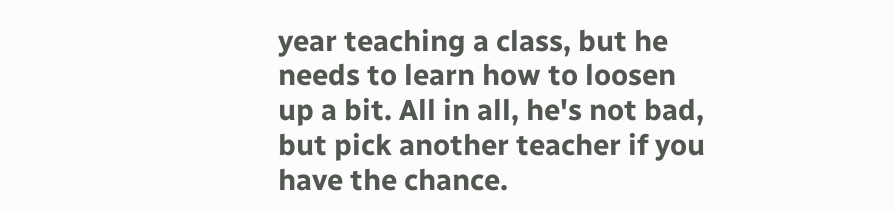year teaching a class, but he needs to learn how to loosen up a bit. All in all, he's not bad, but pick another teacher if you have the chance.